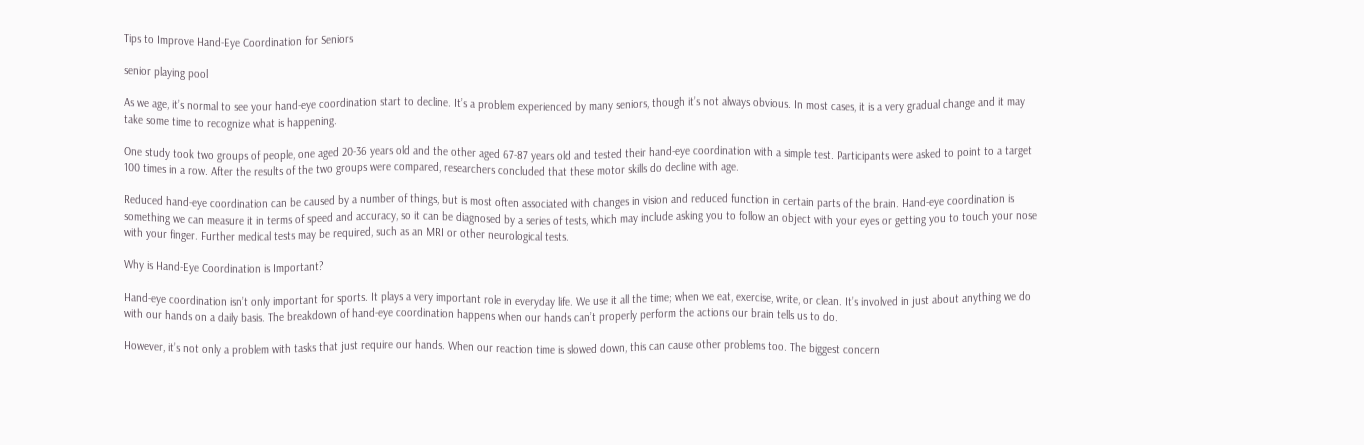Tips to Improve Hand-Eye Coordination for Seniors

senior playing pool

As we age, it’s normal to see your hand-eye coordination start to decline. It’s a problem experienced by many seniors, though it’s not always obvious. In most cases, it is a very gradual change and it may take some time to recognize what is happening.

One study took two groups of people, one aged 20-36 years old and the other aged 67-87 years old and tested their hand-eye coordination with a simple test. Participants were asked to point to a target 100 times in a row. After the results of the two groups were compared, researchers concluded that these motor skills do decline with age.

Reduced hand-eye coordination can be caused by a number of things, but is most often associated with changes in vision and reduced function in certain parts of the brain. Hand-eye coordination is something we can measure it in terms of speed and accuracy, so it can be diagnosed by a series of tests, which may include asking you to follow an object with your eyes or getting you to touch your nose with your finger. Further medical tests may be required, such as an MRI or other neurological tests.

Why is Hand-Eye Coordination is Important?

Hand-eye coordination isn’t only important for sports. It plays a very important role in everyday life. We use it all the time; when we eat, exercise, write, or clean. It’s involved in just about anything we do with our hands on a daily basis. The breakdown of hand-eye coordination happens when our hands can’t properly perform the actions our brain tells us to do.

However, it’s not only a problem with tasks that just require our hands. When our reaction time is slowed down, this can cause other problems too. The biggest concern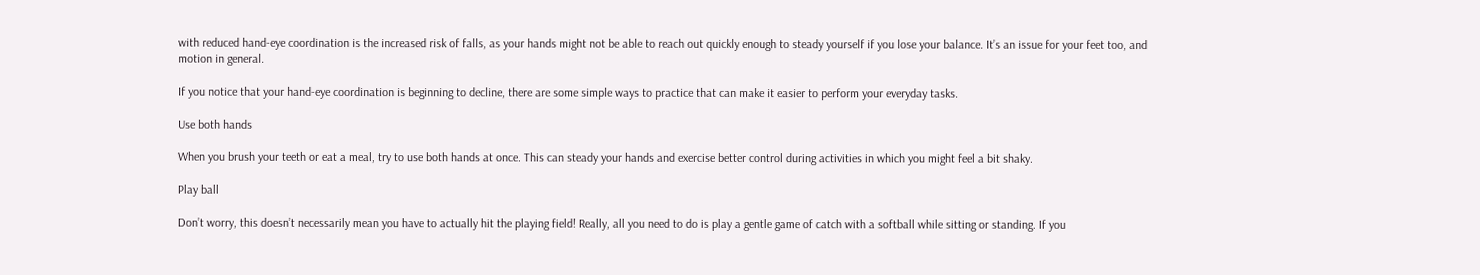with reduced hand-eye coordination is the increased risk of falls, as your hands might not be able to reach out quickly enough to steady yourself if you lose your balance. It’s an issue for your feet too, and motion in general.

If you notice that your hand-eye coordination is beginning to decline, there are some simple ways to practice that can make it easier to perform your everyday tasks.

Use both hands

When you brush your teeth or eat a meal, try to use both hands at once. This can steady your hands and exercise better control during activities in which you might feel a bit shaky.

Play ball

Don’t worry, this doesn’t necessarily mean you have to actually hit the playing field! Really, all you need to do is play a gentle game of catch with a softball while sitting or standing. If you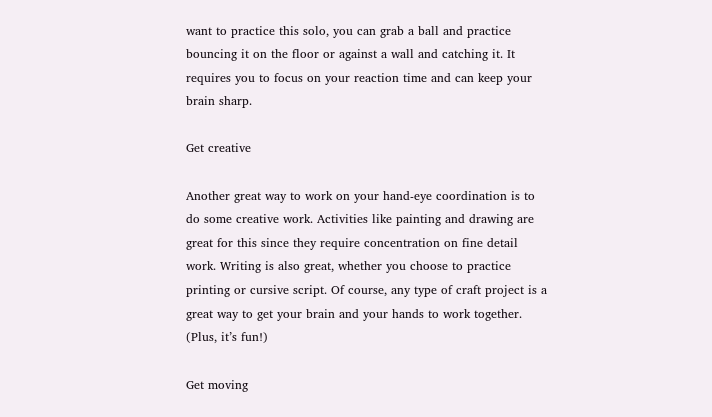want to practice this solo, you can grab a ball and practice bouncing it on the floor or against a wall and catching it. It requires you to focus on your reaction time and can keep your brain sharp.

Get creative

Another great way to work on your hand-eye coordination is to do some creative work. Activities like painting and drawing are great for this since they require concentration on fine detail work. Writing is also great, whether you choose to practice printing or cursive script. Of course, any type of craft project is a great way to get your brain and your hands to work together. (Plus, it’s fun!)

Get moving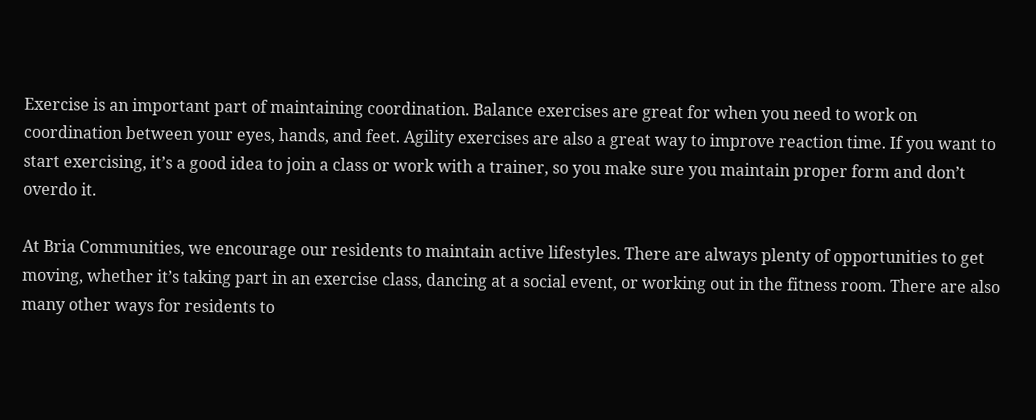Exercise is an important part of maintaining coordination. Balance exercises are great for when you need to work on coordination between your eyes, hands, and feet. Agility exercises are also a great way to improve reaction time. If you want to start exercising, it’s a good idea to join a class or work with a trainer, so you make sure you maintain proper form and don’t overdo it.

At Bria Communities, we encourage our residents to maintain active lifestyles. There are always plenty of opportunities to get moving, whether it’s taking part in an exercise class, dancing at a social event, or working out in the fitness room. There are also many other ways for residents to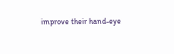improve their hand-eye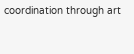coordination through art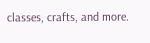classes, crafts, and more.